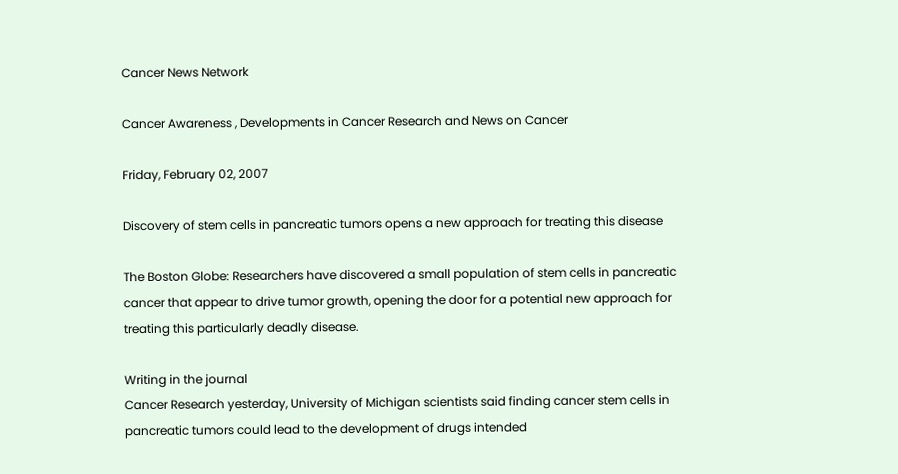Cancer News Network

Cancer Awareness , Developments in Cancer Research and News on Cancer

Friday, February 02, 2007

Discovery of stem cells in pancreatic tumors opens a new approach for treating this disease

The Boston Globe: Researchers have discovered a small population of stem cells in pancreatic cancer that appear to drive tumor growth, opening the door for a potential new approach for treating this particularly deadly disease.

Writing in the journal
Cancer Research yesterday, University of Michigan scientists said finding cancer stem cells in pancreatic tumors could lead to the development of drugs intended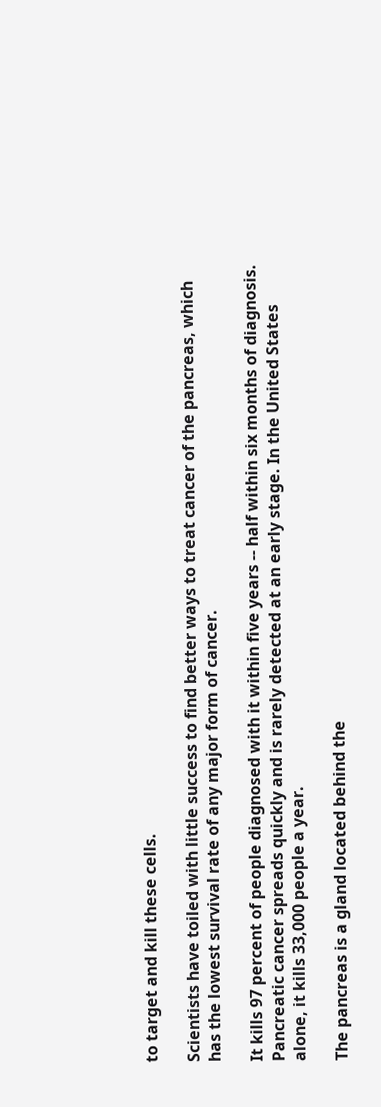to target and kill these cells.

Scientists have toiled with little success to find better ways to treat cancer of the pancreas, which has the lowest survival rate of any major form of cancer.

It kills 97 percent of people diagnosed with it within five years -- half within six months of diagnosis. Pancreatic cancer spreads quickly and is rarely detected at an early stage. In the United States alone, it kills 33,000 people a year.

The pancreas is a gland located behind the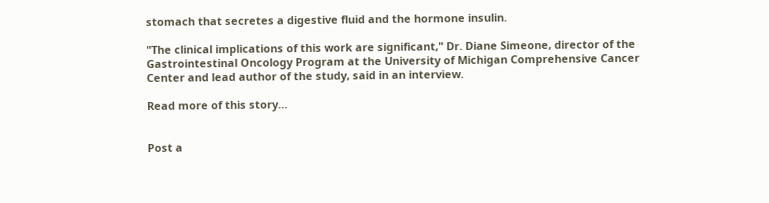stomach that secretes a digestive fluid and the hormone insulin.

"The clinical implications of this work are significant," Dr. Diane Simeone, director of the Gastrointestinal Oncology Program at the University of Michigan Comprehensive Cancer Center and lead author of the study, said in an interview.

Read more of this story…


Post a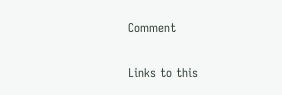Comment

Links to this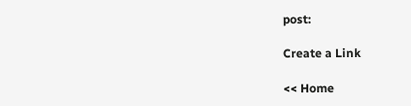post:

Create a Link

<< Home